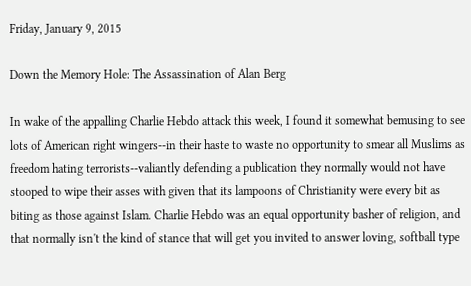Friday, January 9, 2015

Down the Memory Hole: The Assassination of Alan Berg

In wake of the appalling Charlie Hebdo attack this week, I found it somewhat bemusing to see lots of American right wingers--in their haste to waste no opportunity to smear all Muslims as freedom hating terrorists--valiantly defending a publication they normally would not have stooped to wipe their asses with given that its lampoons of Christianity were every bit as biting as those against Islam. Charlie Hebdo was an equal opportunity basher of religion, and that normally isn't the kind of stance that will get you invited to answer loving, softball type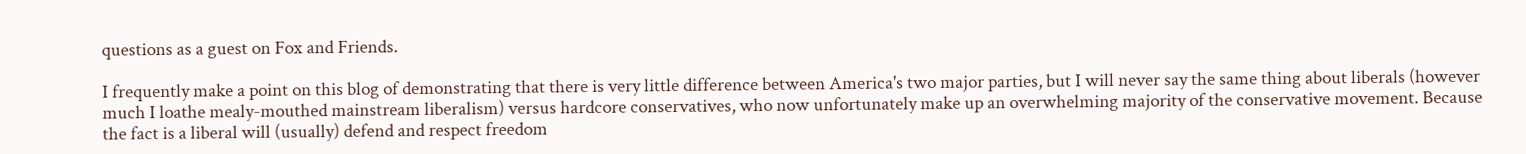questions as a guest on Fox and Friends.

I frequently make a point on this blog of demonstrating that there is very little difference between America's two major parties, but I will never say the same thing about liberals (however much I loathe mealy-mouthed mainstream liberalism) versus hardcore conservatives, who now unfortunately make up an overwhelming majority of the conservative movement. Because the fact is a liberal will (usually) defend and respect freedom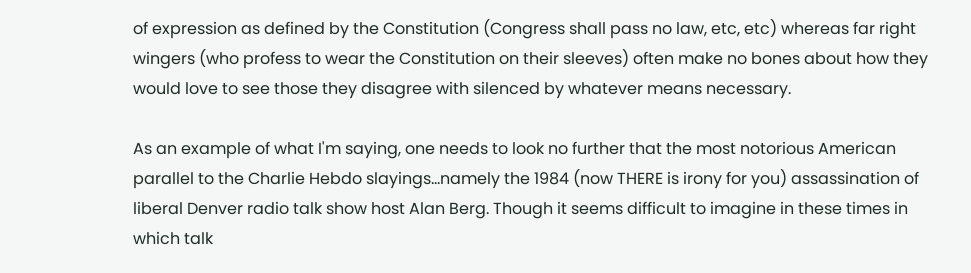of expression as defined by the Constitution (Congress shall pass no law, etc, etc) whereas far right wingers (who profess to wear the Constitution on their sleeves) often make no bones about how they would love to see those they disagree with silenced by whatever means necessary.

As an example of what I'm saying, one needs to look no further that the most notorious American parallel to the Charlie Hebdo slayings...namely the 1984 (now THERE is irony for you) assassination of liberal Denver radio talk show host Alan Berg. Though it seems difficult to imagine in these times in which talk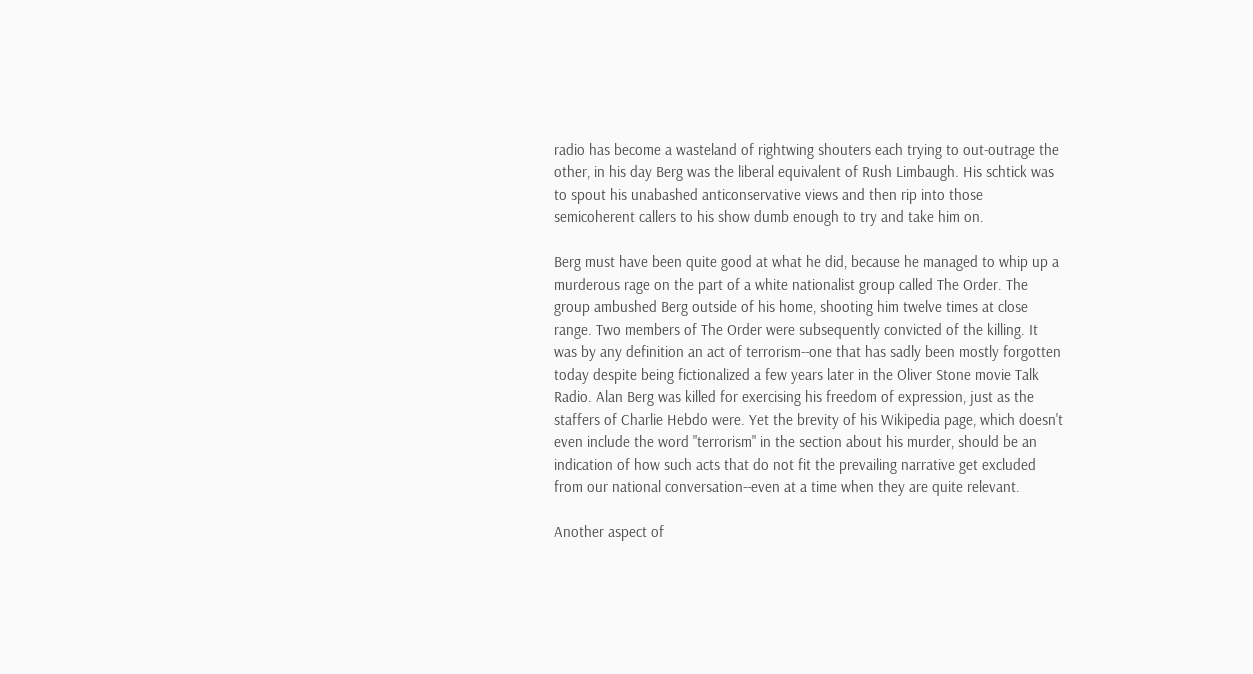radio has become a wasteland of rightwing shouters each trying to out-outrage the other, in his day Berg was the liberal equivalent of Rush Limbaugh. His schtick was to spout his unabashed anticonservative views and then rip into those semicoherent callers to his show dumb enough to try and take him on.

Berg must have been quite good at what he did, because he managed to whip up a murderous rage on the part of a white nationalist group called The Order. The group ambushed Berg outside of his home, shooting him twelve times at close range. Two members of The Order were subsequently convicted of the killing. It was by any definition an act of terrorism--one that has sadly been mostly forgotten today despite being fictionalized a few years later in the Oliver Stone movie Talk Radio. Alan Berg was killed for exercising his freedom of expression, just as the staffers of Charlie Hebdo were. Yet the brevity of his Wikipedia page, which doesn't even include the word "terrorism" in the section about his murder, should be an indication of how such acts that do not fit the prevailing narrative get excluded from our national conversation--even at a time when they are quite relevant.

Another aspect of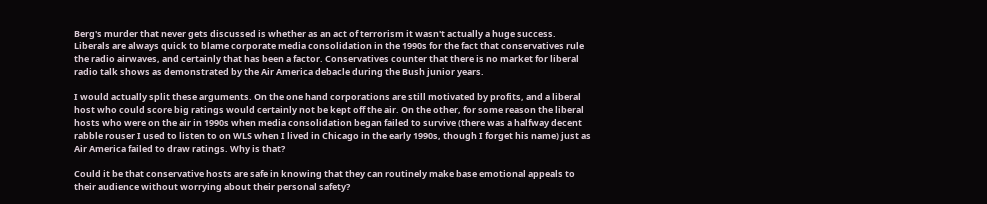Berg's murder that never gets discussed is whether as an act of terrorism it wasn't actually a huge success. Liberals are always quick to blame corporate media consolidation in the 1990s for the fact that conservatives rule the radio airwaves, and certainly that has been a factor. Conservatives counter that there is no market for liberal radio talk shows as demonstrated by the Air America debacle during the Bush junior years.

I would actually split these arguments. On the one hand corporations are still motivated by profits, and a liberal host who could score big ratings would certainly not be kept off the air. On the other, for some reason the liberal hosts who were on the air in 1990s when media consolidation began failed to survive (there was a halfway decent rabble rouser I used to listen to on WLS when I lived in Chicago in the early 1990s, though I forget his name) just as Air America failed to draw ratings. Why is that?

Could it be that conservative hosts are safe in knowing that they can routinely make base emotional appeals to their audience without worrying about their personal safety?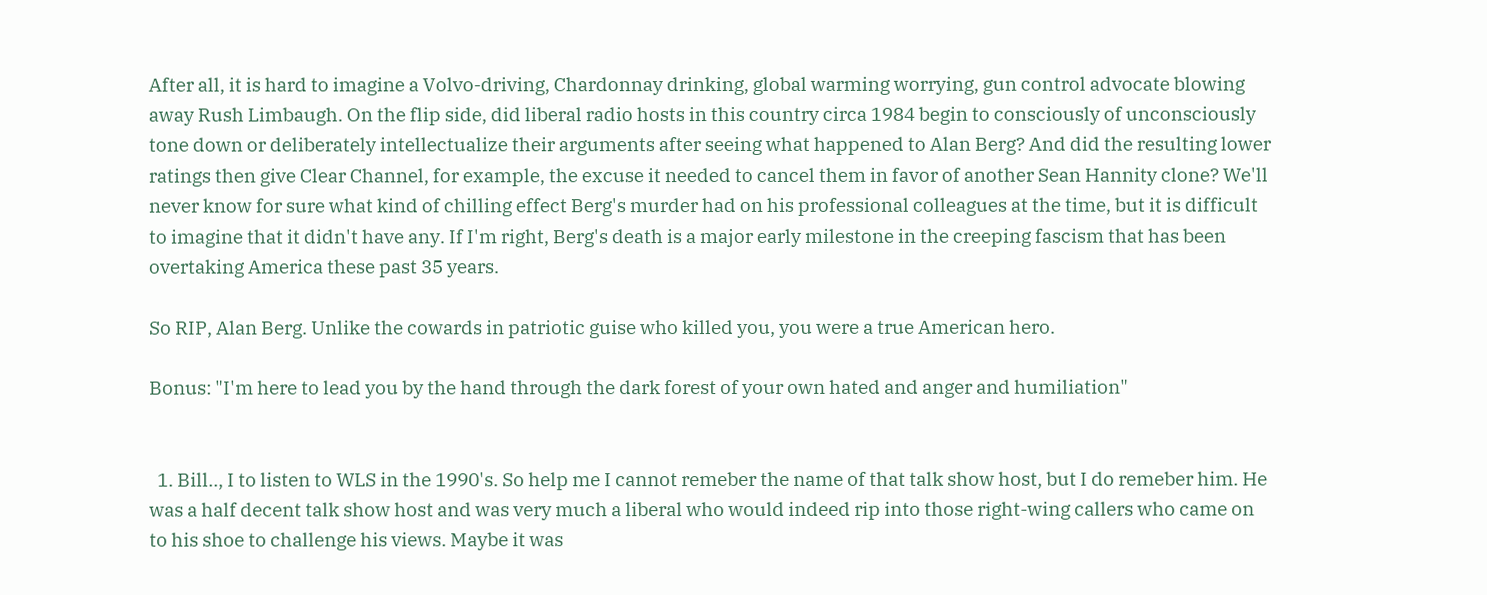After all, it is hard to imagine a Volvo-driving, Chardonnay drinking, global warming worrying, gun control advocate blowing away Rush Limbaugh. On the flip side, did liberal radio hosts in this country circa 1984 begin to consciously of unconsciously tone down or deliberately intellectualize their arguments after seeing what happened to Alan Berg? And did the resulting lower ratings then give Clear Channel, for example, the excuse it needed to cancel them in favor of another Sean Hannity clone? We'll never know for sure what kind of chilling effect Berg's murder had on his professional colleagues at the time, but it is difficult to imagine that it didn't have any. If I'm right, Berg's death is a major early milestone in the creeping fascism that has been overtaking America these past 35 years.

So RIP, Alan Berg. Unlike the cowards in patriotic guise who killed you, you were a true American hero.

Bonus: "I'm here to lead you by the hand through the dark forest of your own hated and anger and humiliation"


  1. Bill.., I to listen to WLS in the 1990's. So help me I cannot remeber the name of that talk show host, but I do remeber him. He was a half decent talk show host and was very much a liberal who would indeed rip into those right-wing callers who came on to his shoe to challenge his views. Maybe it was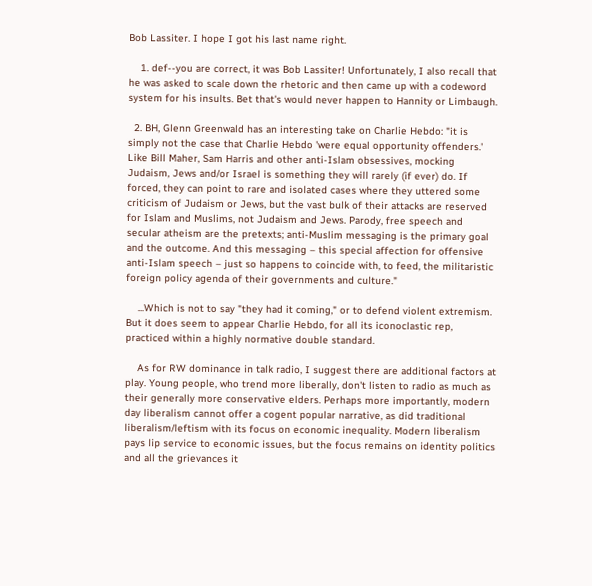Bob Lassiter. I hope I got his last name right.

    1. def--you are correct, it was Bob Lassiter! Unfortunately, I also recall that he was asked to scale down the rhetoric and then came up with a codeword system for his insults. Bet that's would never happen to Hannity or Limbaugh.

  2. BH, Glenn Greenwald has an interesting take on Charlie Hebdo: "it is simply not the case that Charlie Hebdo 'were equal opportunity offenders.' Like Bill Maher, Sam Harris and other anti-Islam obsessives, mocking Judaism, Jews and/or Israel is something they will rarely (if ever) do. If forced, they can point to rare and isolated cases where they uttered some criticism of Judaism or Jews, but the vast bulk of their attacks are reserved for Islam and Muslims, not Judaism and Jews. Parody, free speech and secular atheism are the pretexts; anti-Muslim messaging is the primary goal and the outcome. And this messaging – this special affection for offensive anti-Islam speech – just so happens to coincide with, to feed, the militaristic foreign policy agenda of their governments and culture."

    ...Which is not to say "they had it coming," or to defend violent extremism. But it does seem to appear Charlie Hebdo, for all its iconoclastic rep, practiced within a highly normative double standard.

    As for RW dominance in talk radio, I suggest there are additional factors at play. Young people, who trend more liberally, don't listen to radio as much as their generally more conservative elders. Perhaps more importantly, modern day liberalism cannot offer a cogent popular narrative, as did traditional liberalism/leftism with its focus on economic inequality. Modern liberalism pays lip service to economic issues, but the focus remains on identity politics and all the grievances it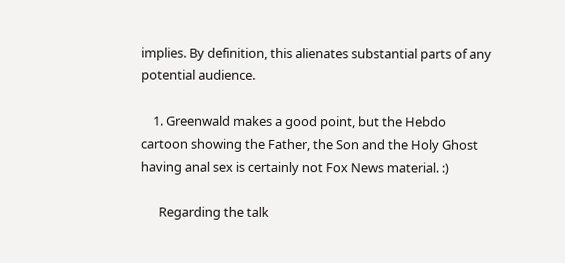implies. By definition, this alienates substantial parts of any potential audience.

    1. Greenwald makes a good point, but the Hebdo cartoon showing the Father, the Son and the Holy Ghost having anal sex is certainly not Fox News material. :)

      Regarding the talk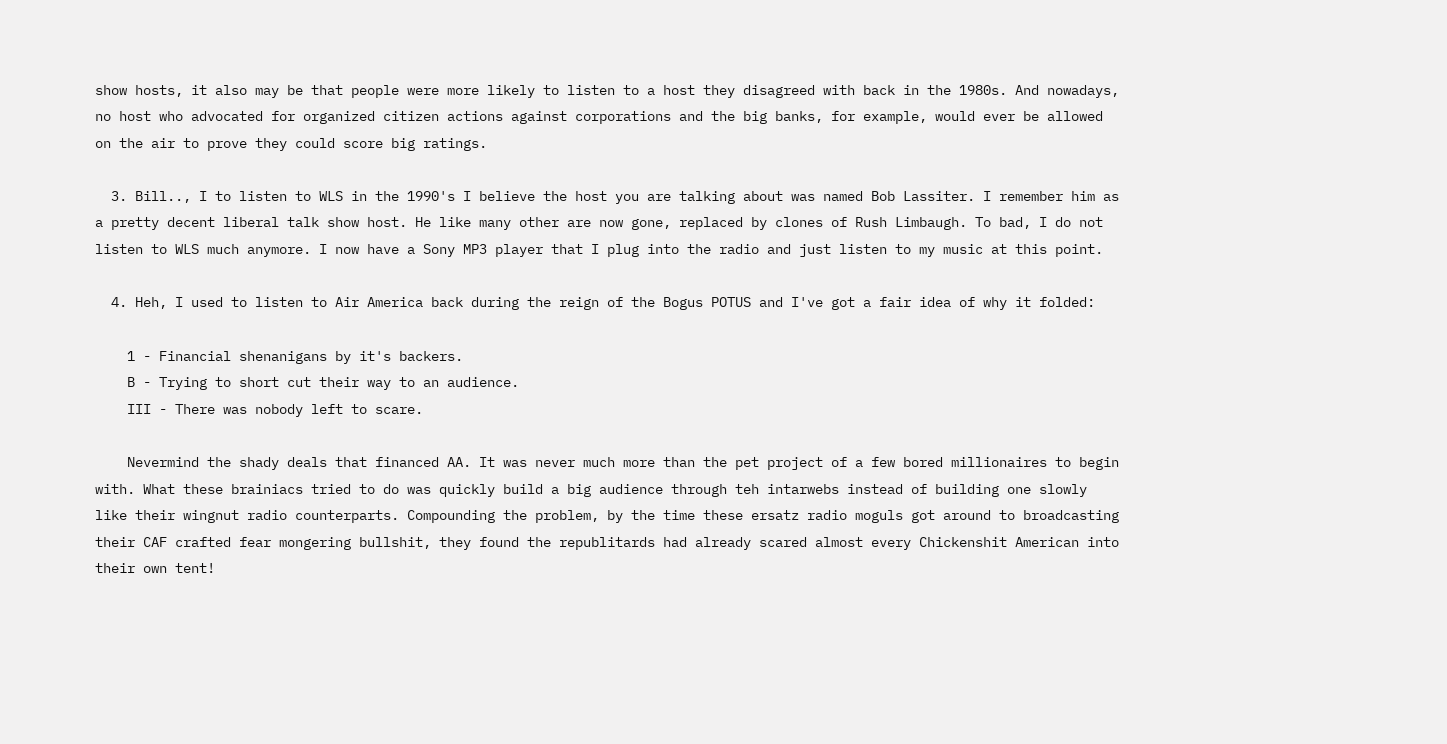show hosts, it also may be that people were more likely to listen to a host they disagreed with back in the 1980s. And nowadays, no host who advocated for organized citizen actions against corporations and the big banks, for example, would ever be allowed on the air to prove they could score big ratings.

  3. Bill.., I to listen to WLS in the 1990's I believe the host you are talking about was named Bob Lassiter. I remember him as a pretty decent liberal talk show host. He like many other are now gone, replaced by clones of Rush Limbaugh. To bad, I do not listen to WLS much anymore. I now have a Sony MP3 player that I plug into the radio and just listen to my music at this point.

  4. Heh, I used to listen to Air America back during the reign of the Bogus POTUS and I've got a fair idea of why it folded:

    1 - Financial shenanigans by it's backers.
    B - Trying to short cut their way to an audience.
    III - There was nobody left to scare.

    Nevermind the shady deals that financed AA. It was never much more than the pet project of a few bored millionaires to begin with. What these brainiacs tried to do was quickly build a big audience through teh intarwebs instead of building one slowly like their wingnut radio counterparts. Compounding the problem, by the time these ersatz radio moguls got around to broadcasting their CAF crafted fear mongering bullshit, they found the republitards had already scared almost every Chickenshit American into their own tent!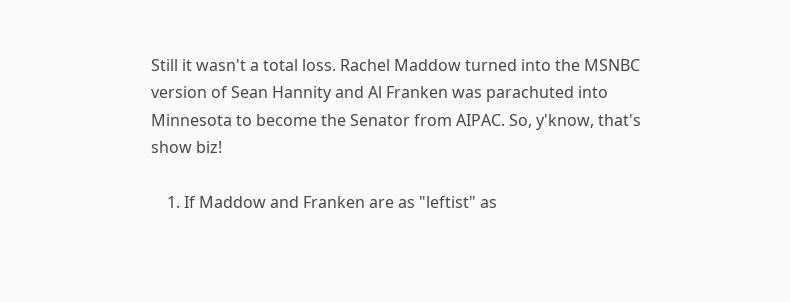Still it wasn't a total loss. Rachel Maddow turned into the MSNBC version of Sean Hannity and Al Franken was parachuted into Minnesota to become the Senator from AIPAC. So, y'know, that's show biz!

    1. If Maddow and Franken are as "leftist" as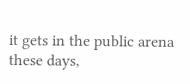it gets in the public arena these days,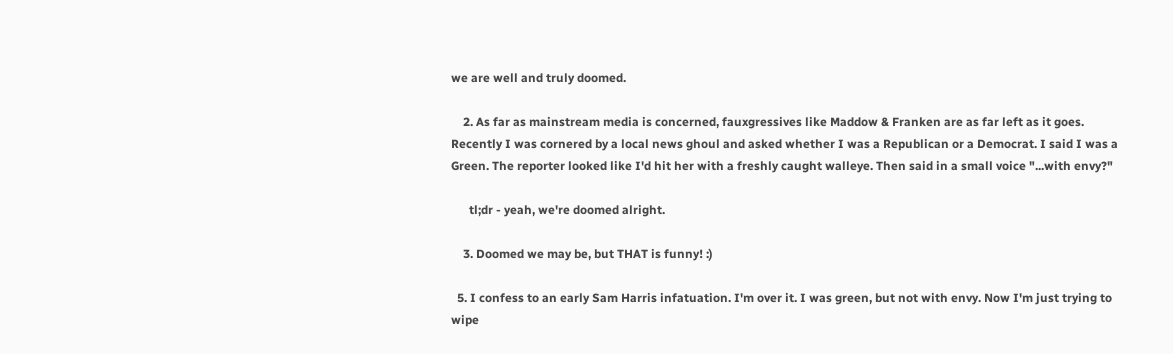we are well and truly doomed.

    2. As far as mainstream media is concerned, fauxgressives like Maddow & Franken are as far left as it goes. Recently I was cornered by a local news ghoul and asked whether I was a Republican or a Democrat. I said I was a Green. The reporter looked like I'd hit her with a freshly caught walleye. Then said in a small voice "...with envy?"

      tl;dr - yeah, we're doomed alright.

    3. Doomed we may be, but THAT is funny! :)

  5. I confess to an early Sam Harris infatuation. I'm over it. I was green, but not with envy. Now I'm just trying to wipe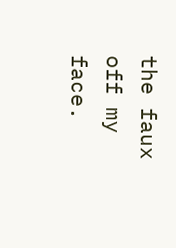the faux off my face.